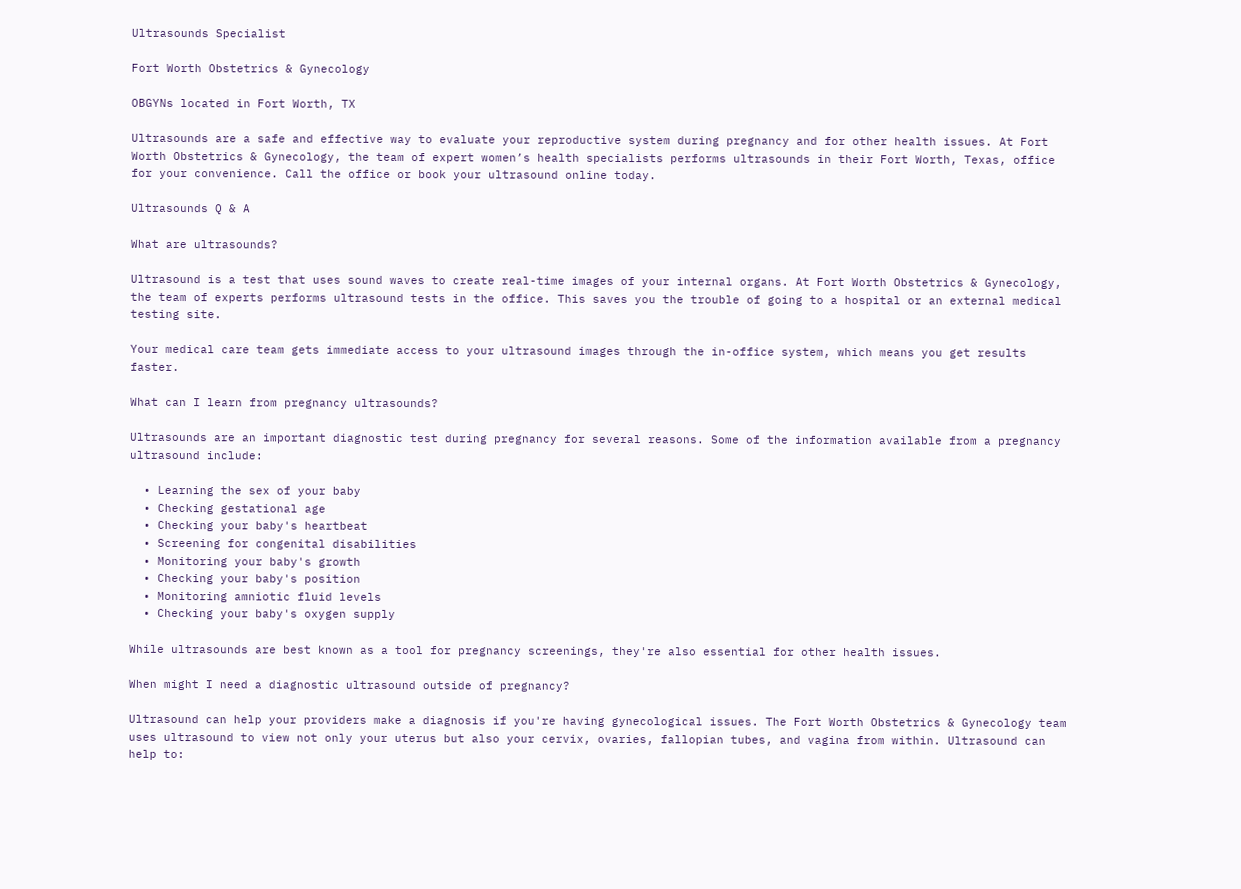Ultrasounds Specialist

Fort Worth Obstetrics & Gynecology

OBGYNs located in Fort Worth, TX

Ultrasounds are a safe and effective way to evaluate your reproductive system during pregnancy and for other health issues. At Fort Worth Obstetrics & Gynecology, the team of expert women’s health specialists performs ultrasounds in their Fort Worth, Texas, office for your convenience. Call the office or book your ultrasound online today.

Ultrasounds Q & A

What are ultrasounds?

Ultrasound is a test that uses sound waves to create real-time images of your internal organs. At Fort Worth Obstetrics & Gynecology, the team of experts performs ultrasound tests in the office. This saves you the trouble of going to a hospital or an external medical testing site.

Your medical care team gets immediate access to your ultrasound images through the in-office system, which means you get results faster.

What can I learn from pregnancy ultrasounds?

Ultrasounds are an important diagnostic test during pregnancy for several reasons. Some of the information available from a pregnancy ultrasound include:

  • Learning the sex of your baby
  • Checking gestational age
  • Checking your baby's heartbeat
  • Screening for congenital disabilities
  • Monitoring your baby's growth
  • Checking your baby's position
  • Monitoring amniotic fluid levels
  • Checking your baby's oxygen supply

While ultrasounds are best known as a tool for pregnancy screenings, they're also essential for other health issues.

When might I need a diagnostic ultrasound outside of pregnancy?

Ultrasound can help your providers make a diagnosis if you're having gynecological issues. The Fort Worth Obstetrics & Gynecology team uses ultrasound to view not only your uterus but also your cervix, ovaries, fallopian tubes, and vagina from within. Ultrasound can help to: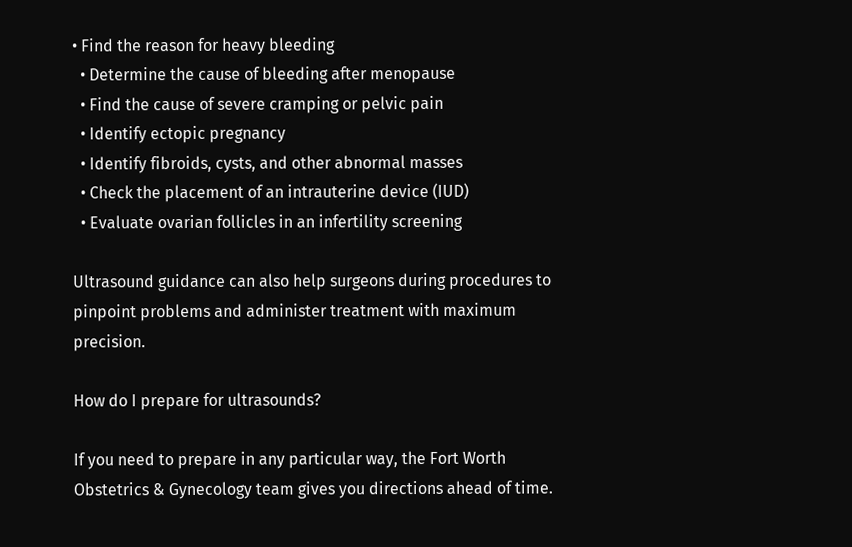• Find the reason for heavy bleeding
  • Determine the cause of bleeding after menopause
  • Find the cause of severe cramping or pelvic pain
  • Identify ectopic pregnancy
  • Identify fibroids, cysts, and other abnormal masses
  • Check the placement of an intrauterine device (IUD)
  • Evaluate ovarian follicles in an infertility screening

Ultrasound guidance can also help surgeons during procedures to pinpoint problems and administer treatment with maximum precision.

How do I prepare for ultrasounds?

If you need to prepare in any particular way, the Fort Worth Obstetrics & Gynecology team gives you directions ahead of time.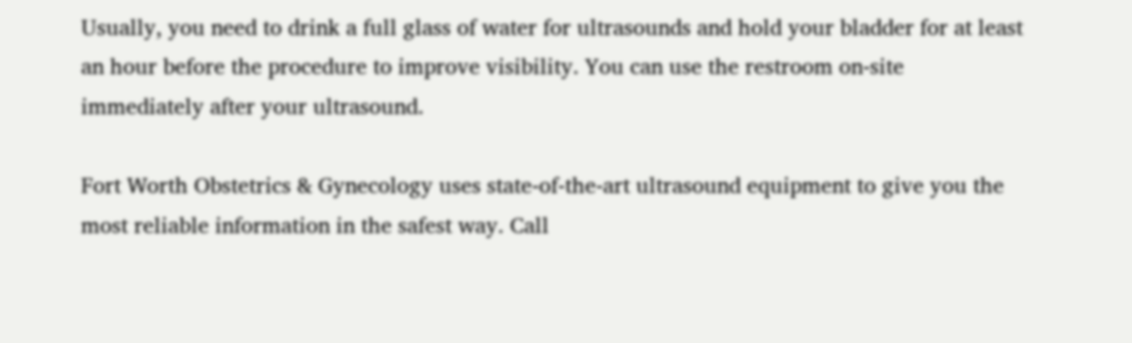Usually, you need to drink a full glass of water for ultrasounds and hold your bladder for at least an hour before the procedure to improve visibility. You can use the restroom on-site immediately after your ultrasound.

Fort Worth Obstetrics & Gynecology uses state-of-the-art ultrasound equipment to give you the most reliable information in the safest way. Call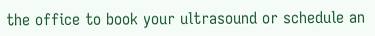the office to book your ultrasound or schedule an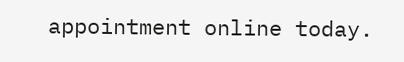appointment online today.